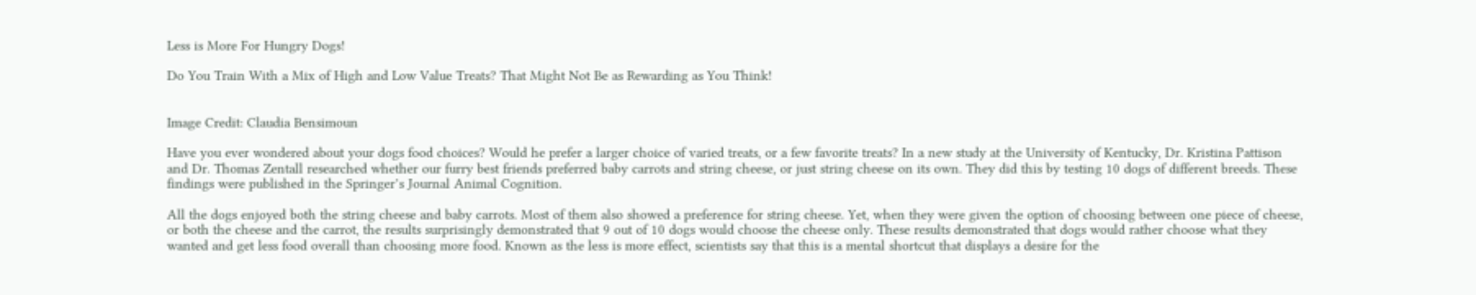Less is More For Hungry Dogs!

Do You Train With a Mix of High and Low Value Treats? That Might Not Be as Rewarding as You Think!


Image Credit: Claudia Bensimoun

Have you ever wondered about your dogs food choices? Would he prefer a larger choice of varied treats, or a few favorite treats? In a new study at the University of Kentucky, Dr. Kristina Pattison and Dr. Thomas Zentall researched whether our furry best friends preferred baby carrots and string cheese, or just string cheese on its own. They did this by testing 10 dogs of different breeds. These findings were published in the Springer’s Journal Animal Cognition.

All the dogs enjoyed both the string cheese and baby carrots. Most of them also showed a preference for string cheese. Yet, when they were given the option of choosing between one piece of cheese, or both the cheese and the carrot, the results surprisingly demonstrated that 9 out of 10 dogs would choose the cheese only. These results demonstrated that dogs would rather choose what they wanted and get less food overall than choosing more food. Known as the less is more effect, scientists say that this is a mental shortcut that displays a desire for the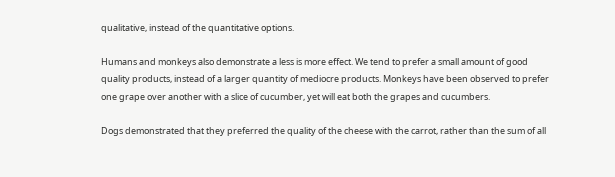qualitative, instead of the quantitative options.

Humans and monkeys also demonstrate a less is more effect. We tend to prefer a small amount of good quality products, instead of a larger quantity of mediocre products. Monkeys have been observed to prefer one grape over another with a slice of cucumber, yet will eat both the grapes and cucumbers.

Dogs demonstrated that they preferred the quality of the cheese with the carrot, rather than the sum of all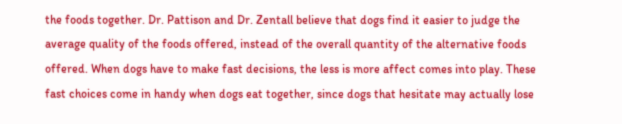the foods together. Dr. Pattison and Dr. Zentall believe that dogs find it easier to judge the average quality of the foods offered, instead of the overall quantity of the alternative foods offered. When dogs have to make fast decisions, the less is more affect comes into play. These fast choices come in handy when dogs eat together, since dogs that hesitate may actually lose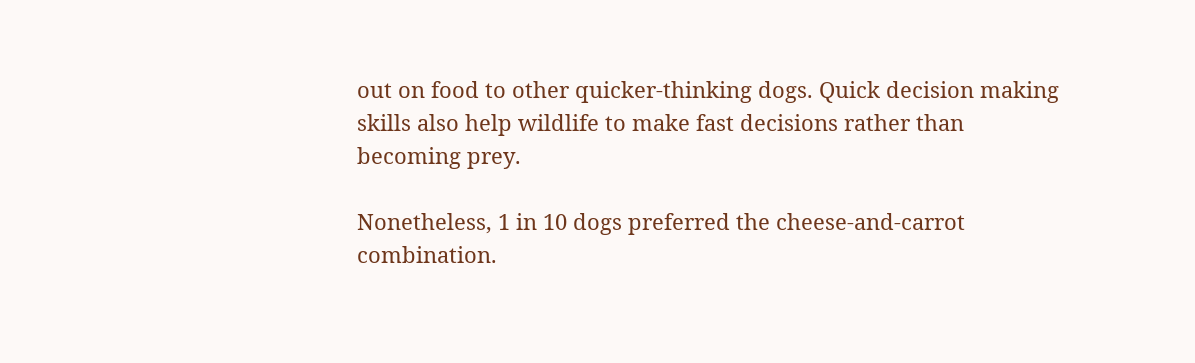out on food to other quicker-thinking dogs. Quick decision making skills also help wildlife to make fast decisions rather than becoming prey.

Nonetheless, 1 in 10 dogs preferred the cheese-and-carrot combination.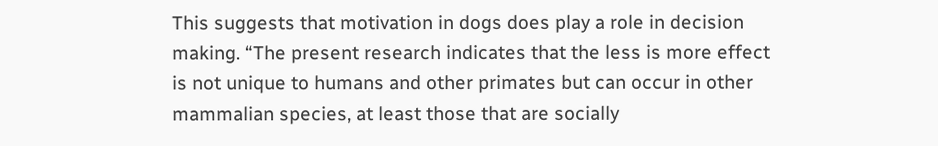This suggests that motivation in dogs does play a role in decision making. “The present research indicates that the less is more effect is not unique to humans and other primates but can occur in other mammalian species, at least those that are socially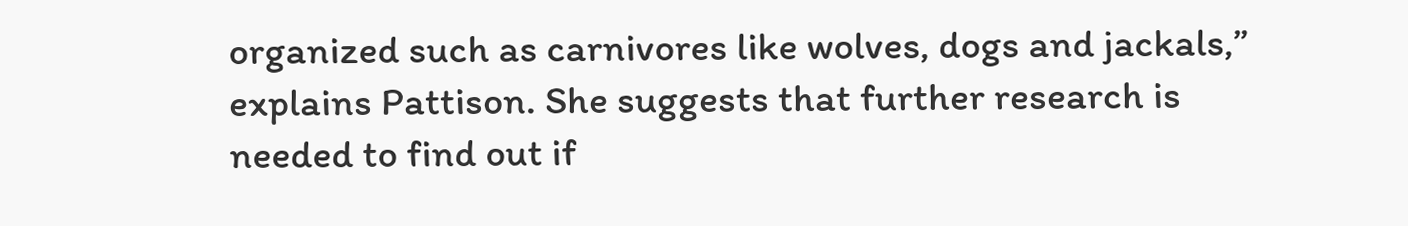organized such as carnivores like wolves, dogs and jackals,” explains Pattison. She suggests that further research is needed to find out if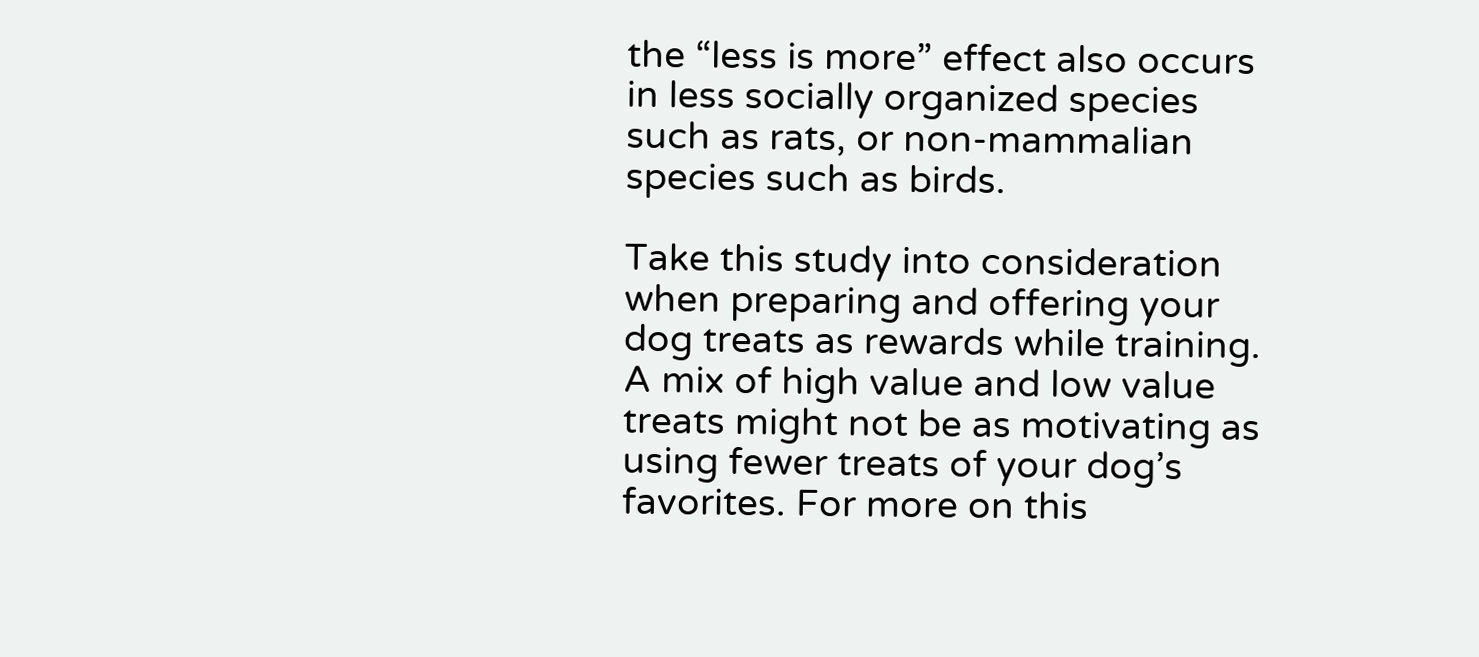the “less is more” effect also occurs in less socially organized species such as rats, or non-mammalian species such as birds.

Take this study into consideration when preparing and offering your dog treats as rewards while training. A mix of high value and low value treats might not be as motivating as using fewer treats of your dog’s favorites. For more on this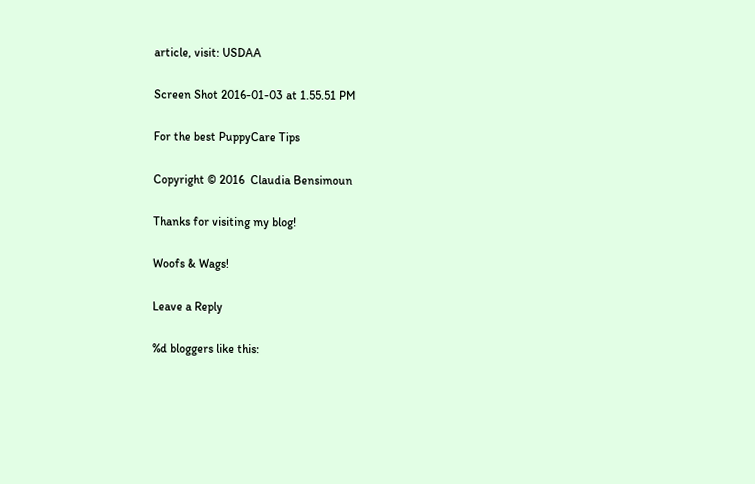article, visit: USDAA

Screen Shot 2016-01-03 at 1.55.51 PM

For the best PuppyCare Tips

Copyright © 2016  Claudia Bensimoun

Thanks for visiting my blog!

Woofs & Wags!

Leave a Reply

%d bloggers like this: